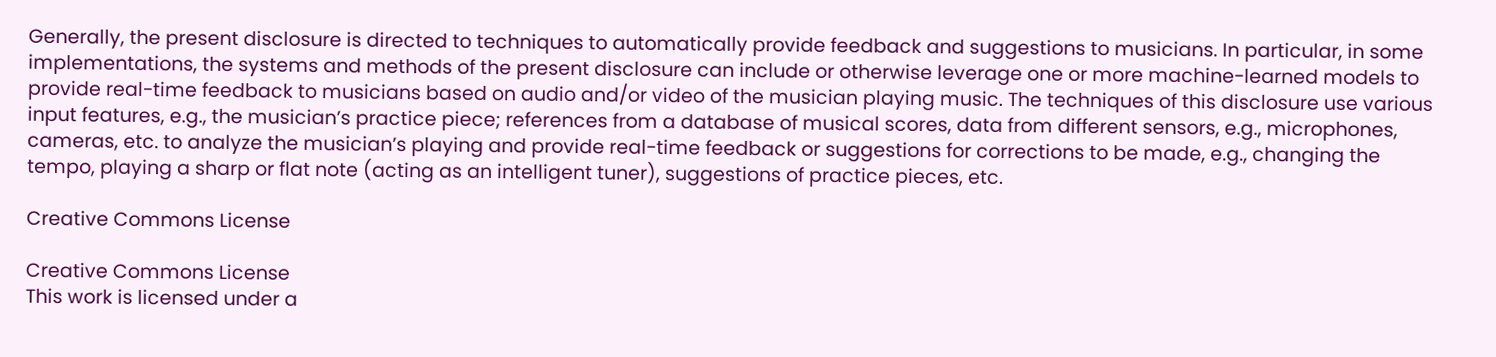Generally, the present disclosure is directed to techniques to automatically provide feedback and suggestions to musicians. In particular, in some implementations, the systems and methods of the present disclosure can include or otherwise leverage one or more machine-learned models to provide real-time feedback to musicians based on audio and/or video of the musician playing music. The techniques of this disclosure use various input features, e.g., the musician’s practice piece; references from a database of musical scores, data from different sensors, e.g., microphones, cameras, etc. to analyze the musician’s playing and provide real-time feedback or suggestions for corrections to be made, e.g., changing the tempo, playing a sharp or flat note (acting as an intelligent tuner), suggestions of practice pieces, etc.

Creative Commons License

Creative Commons License
This work is licensed under a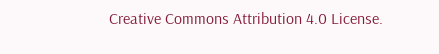Creative Commons Attribution 4.0 License.